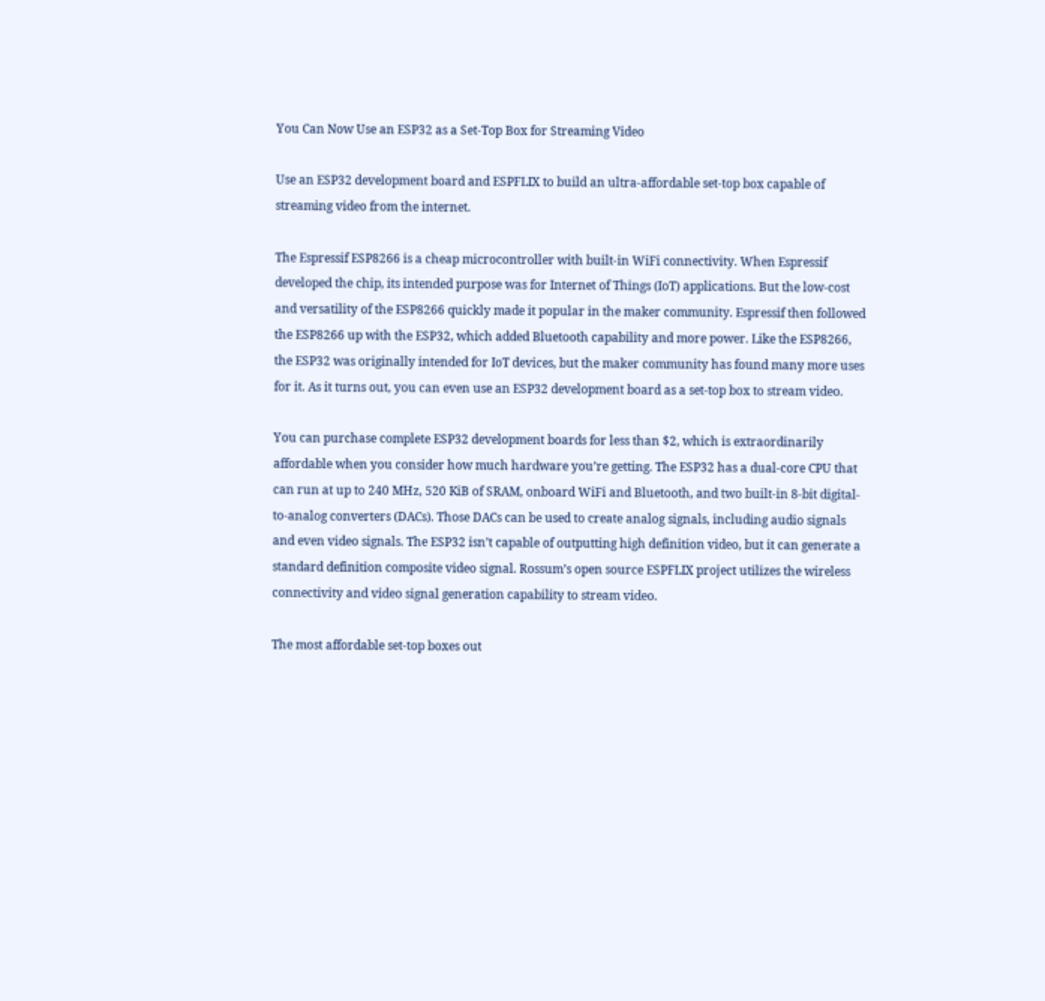You Can Now Use an ESP32 as a Set-Top Box for Streaming Video

Use an ESP32 development board and ESPFLIX to build an ultra-affordable set-top box capable of streaming video from the internet.

The Espressif ESP8266 is a cheap microcontroller with built-in WiFi connectivity. When Espressif developed the chip, its intended purpose was for Internet of Things (IoT) applications. But the low-cost and versatility of the ESP8266 quickly made it popular in the maker community. Espressif then followed the ESP8266 up with the ESP32, which added Bluetooth capability and more power. Like the ESP8266, the ESP32 was originally intended for IoT devices, but the maker community has found many more uses for it. As it turns out, you can even use an ESP32 development board as a set-top box to stream video.

You can purchase complete ESP32 development boards for less than $2, which is extraordinarily affordable when you consider how much hardware you’re getting. The ESP32 has a dual-core CPU that can run at up to 240 MHz, 520 KiB of SRAM, onboard WiFi and Bluetooth, and two built-in 8-bit digital-to-analog converters (DACs). Those DACs can be used to create analog signals, including audio signals and even video signals. The ESP32 isn’t capable of outputting high definition video, but it can generate a standard definition composite video signal. Rossum’s open source ESPFLIX project utilizes the wireless connectivity and video signal generation capability to stream video.

The most affordable set-top boxes out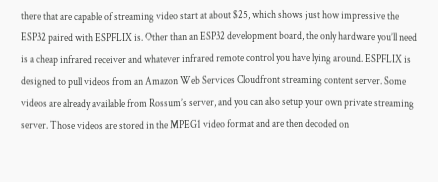there that are capable of streaming video start at about $25, which shows just how impressive the ESP32 paired with ESPFLIX is. Other than an ESP32 development board, the only hardware you’ll need is a cheap infrared receiver and whatever infrared remote control you have lying around. ESPFLIX is designed to pull videos from an Amazon Web Services Cloudfront streaming content server. Some videos are already available from Rossum’s server, and you can also setup your own private streaming server. Those videos are stored in the MPEG1 video format and are then decoded on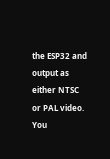the ESP32 and output as either NTSC or PAL video. You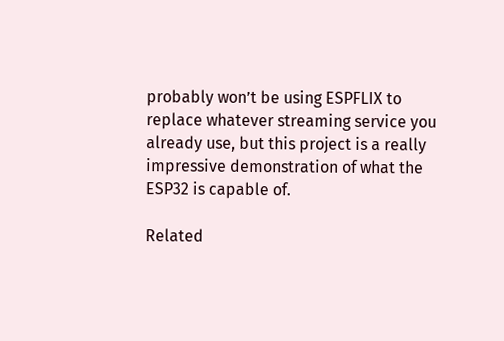probably won’t be using ESPFLIX to replace whatever streaming service you already use, but this project is a really impressive demonstration of what the ESP32 is capable of.

Related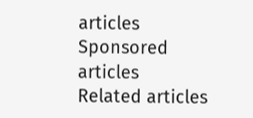articles
Sponsored articles
Related articles